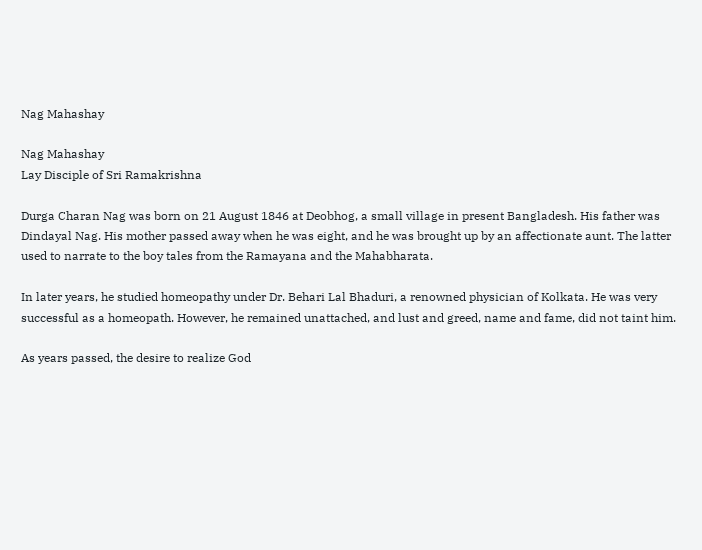Nag Mahashay

Nag Mahashay
Lay Disciple of Sri Ramakrishna

Durga Charan Nag was born on 21 August 1846 at Deobhog, a small village in present Bangladesh. His father was Dindayal Nag. His mother passed away when he was eight, and he was brought up by an affectionate aunt. The latter used to narrate to the boy tales from the Ramayana and the Mahabharata.

In later years, he studied homeopathy under Dr. Behari Lal Bhaduri, a renowned physician of Kolkata. He was very successful as a homeopath. However, he remained unattached, and lust and greed, name and fame, did not taint him.

As years passed, the desire to realize God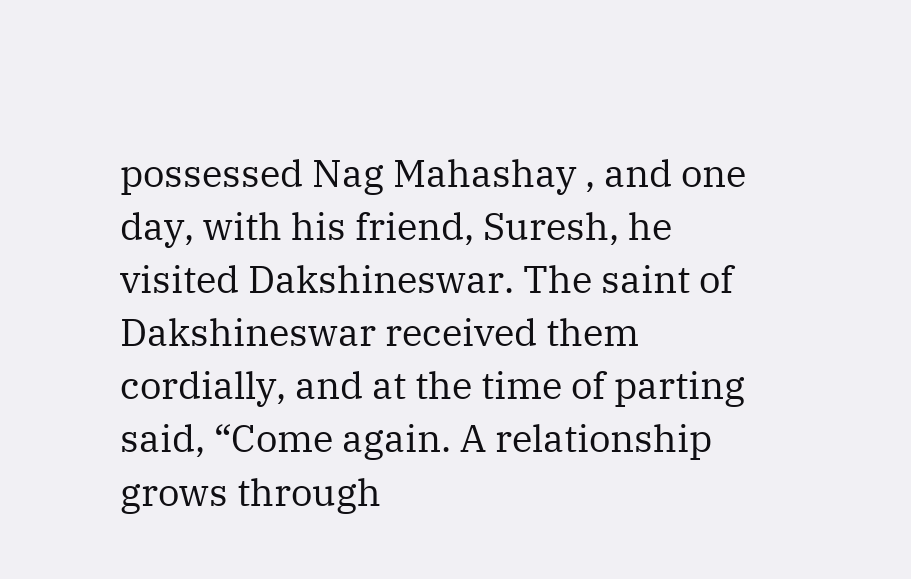possessed Nag Mahashay , and one day, with his friend, Suresh, he visited Dakshineswar. The saint of Dakshineswar received them cordially, and at the time of parting said, “Come again. A relationship grows through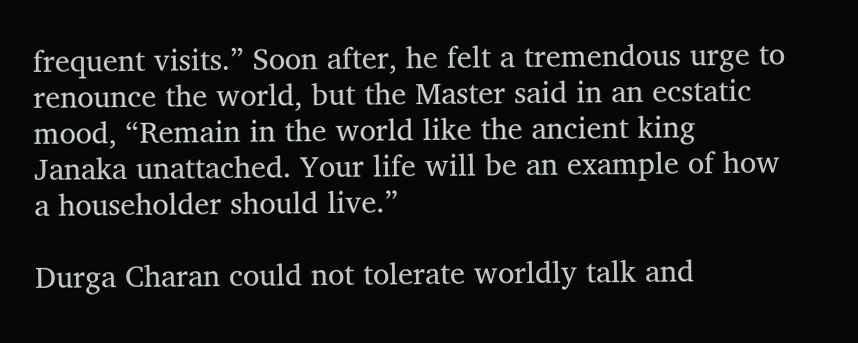frequent visits.” Soon after, he felt a tremendous urge to renounce the world, but the Master said in an ecstatic mood, “Remain in the world like the ancient king Janaka unattached. Your life will be an example of how a householder should live.”

Durga Charan could not tolerate worldly talk and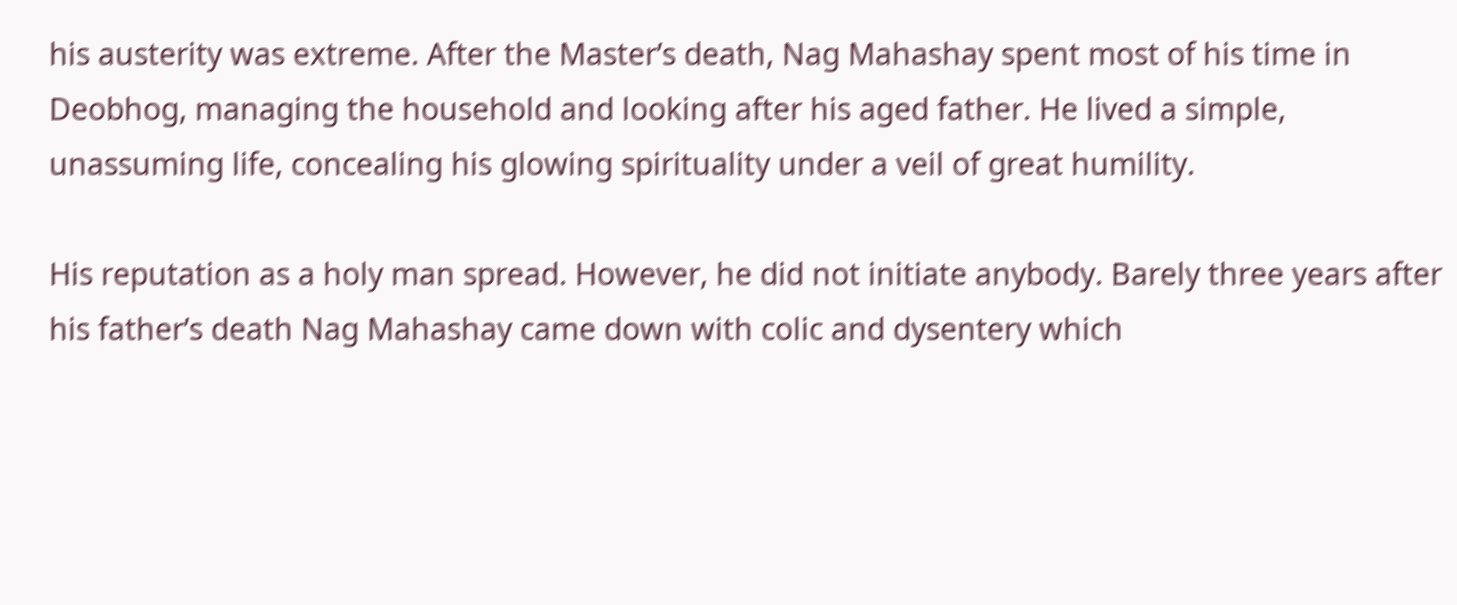his austerity was extreme. After the Master’s death, Nag Mahashay spent most of his time in Deobhog, managing the household and looking after his aged father. He lived a simple, unassuming life, concealing his glowing spirituality under a veil of great humility.

His reputation as a holy man spread. However, he did not initiate anybody. Barely three years after his father’s death Nag Mahashay came down with colic and dysentery which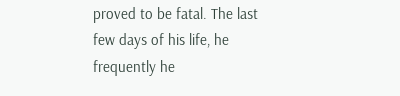proved to be fatal. The last few days of his life, he frequently he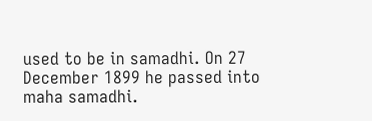used to be in samadhi. On 27 December 1899 he passed into maha samadhi.